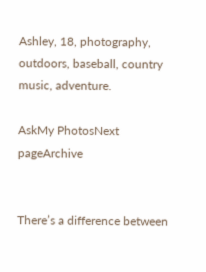Ashley, 18, photography, outdoors, baseball, country music, adventure.

AskMy PhotosNext pageArchive


There’s a difference between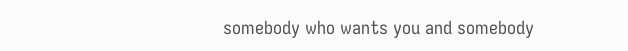somebody who wants you and somebody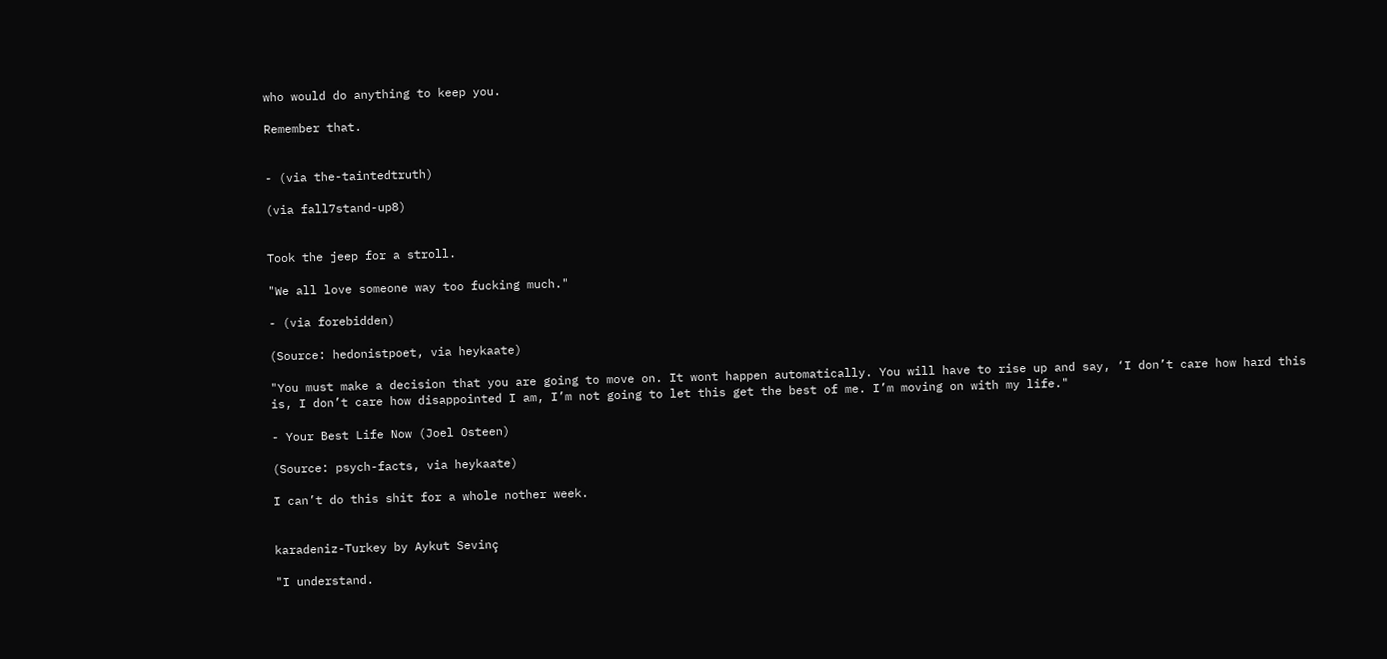who would do anything to keep you.

Remember that.


- (via the-taintedtruth)

(via fall7stand-up8)


Took the jeep for a stroll.

"We all love someone way too fucking much."

- (via forebidden)

(Source: hedonistpoet, via heykaate)

"You must make a decision that you are going to move on. It wont happen automatically. You will have to rise up and say, ‘I don’t care how hard this is, I don’t care how disappointed I am, I’m not going to let this get the best of me. I’m moving on with my life."

- Your Best Life Now (Joel Osteen)

(Source: psych-facts, via heykaate)

I can’t do this shit for a whole nother week.


karadeniz-Turkey by Aykut Sevinç

"I understand.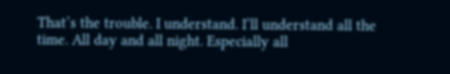That’s the trouble. I understand. I’ll understand all the time. All day and all night. Especially all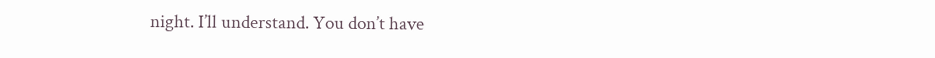night. I’ll understand. You don’t have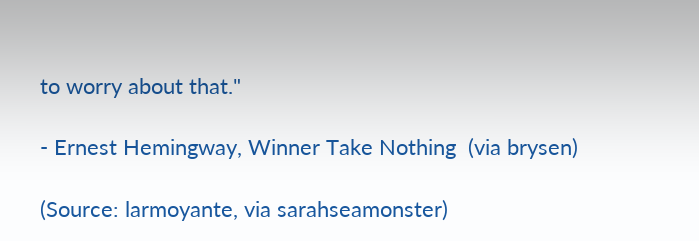to worry about that."

- Ernest Hemingway, Winner Take Nothing  (via brysen)

(Source: larmoyante, via sarahseamonster)